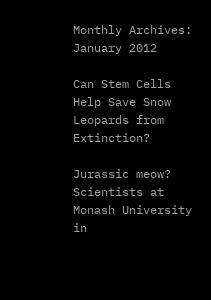Monthly Archives: January 2012

Can Stem Cells Help Save Snow Leopards from Extinction?

Jurassic meow? Scientists at Monash University in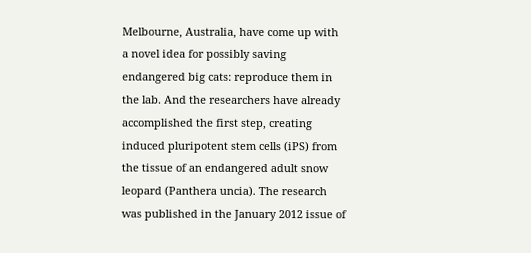Melbourne, Australia, have come up with a novel idea for possibly saving endangered big cats: reproduce them in the lab. And the researchers have already accomplished the first step, creating induced pluripotent stem cells (iPS) from the tissue of an endangered adult snow leopard (Panthera uncia). The research was published in the January 2012 issue of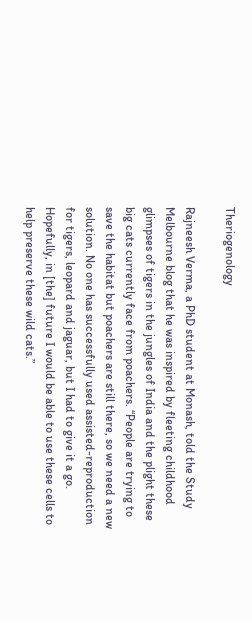Theriogenology

Rajneesh Verma, a PhD student at Monash, told the Study Melbourne blog that he was inspired by fleeting childhood glimpses of tigers in the jungles of India and the plight these big cats currently face from poachers. “People are trying to save the habitat but poachers are still there, so we need a new solution. No one has successfully used assisted-reproduction for tigers, leopard and jaguar, but I had to give it a go. Hopefully, in [the] future I would be able to use these cells to help preserve these wild cats.”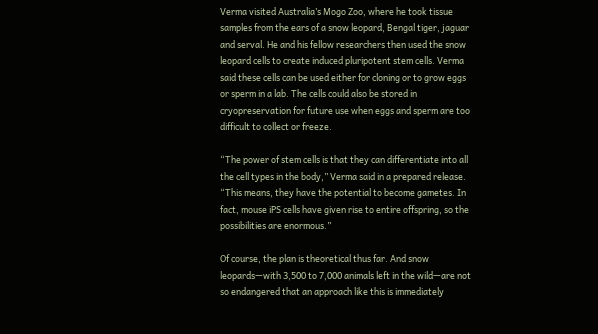Verma visited Australia’s Mogo Zoo, where he took tissue samples from the ears of a snow leopard, Bengal tiger, jaguar and serval. He and his fellow researchers then used the snow leopard cells to create induced pluripotent stem cells. Verma said these cells can be used either for cloning or to grow eggs or sperm in a lab. The cells could also be stored in cryopreservation for future use when eggs and sperm are too difficult to collect or freeze.

“The power of stem cells is that they can differentiate into all the cell types in the body,” Verma said in a prepared release. “This means, they have the potential to become gametes. In fact, mouse iPS cells have given rise to entire offspring, so the possibilities are enormous.”

Of course, the plan is theoretical thus far. And snow leopards—with 3,500 to 7,000 animals left in the wild—are not so endangered that an approach like this is immediately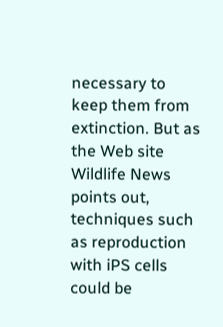necessary to keep them from extinction. But as the Web site Wildlife News points out, techniques such as reproduction with iPS cells could be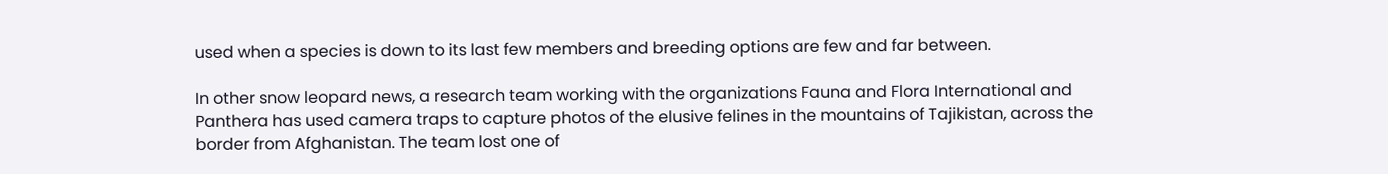used when a species is down to its last few members and breeding options are few and far between.

In other snow leopard news, a research team working with the organizations Fauna and Flora International and Panthera has used camera traps to capture photos of the elusive felines in the mountains of Tajikistan, across the border from Afghanistan. The team lost one of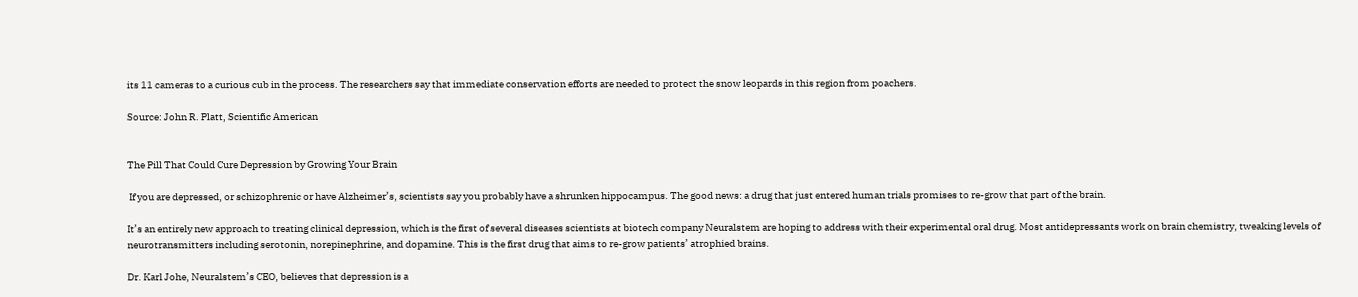its 11 cameras to a curious cub in the process. The researchers say that immediate conservation efforts are needed to protect the snow leopards in this region from poachers.

Source: John R. Platt, Scientific American


The Pill That Could Cure Depression by Growing Your Brain

 If you are depressed, or schizophrenic or have Alzheimer’s, scientists say you probably have a shrunken hippocampus. The good news: a drug that just entered human trials promises to re-grow that part of the brain.

It’s an entirely new approach to treating clinical depression, which is the first of several diseases scientists at biotech company Neuralstem are hoping to address with their experimental oral drug. Most antidepressants work on brain chemistry, tweaking levels of neurotransmitters including serotonin, norepinephrine, and dopamine. This is the first drug that aims to re-grow patients’ atrophied brains.

Dr. Karl Johe, Neuralstem’s CEO, believes that depression is a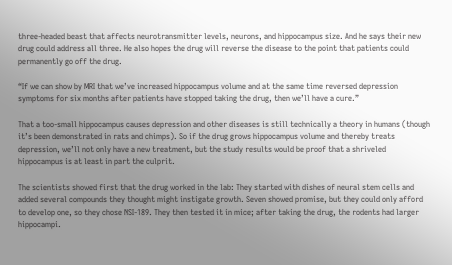three-headed beast that affects neurotransmitter levels, neurons, and hippocampus size. And he says their new drug could address all three. He also hopes the drug will reverse the disease to the point that patients could permanently go off the drug.

“If we can show by MRI that we’ve increased hippocampus volume and at the same time reversed depression symptoms for six months after patients have stopped taking the drug, then we’ll have a cure.”

That a too-small hippocampus causes depression and other diseases is still technically a theory in humans (though it’s been demonstrated in rats and chimps). So if the drug grows hippocampus volume and thereby treats depression, we’ll not only have a new treatment, but the study results would be proof that a shriveled hippocampus is at least in part the culprit.

The scientists showed first that the drug worked in the lab: They started with dishes of neural stem cells and added several compounds they thought might instigate growth. Seven showed promise, but they could only afford to develop one, so they chose NSI-189. They then tested it in mice; after taking the drug, the rodents had larger hippocampi.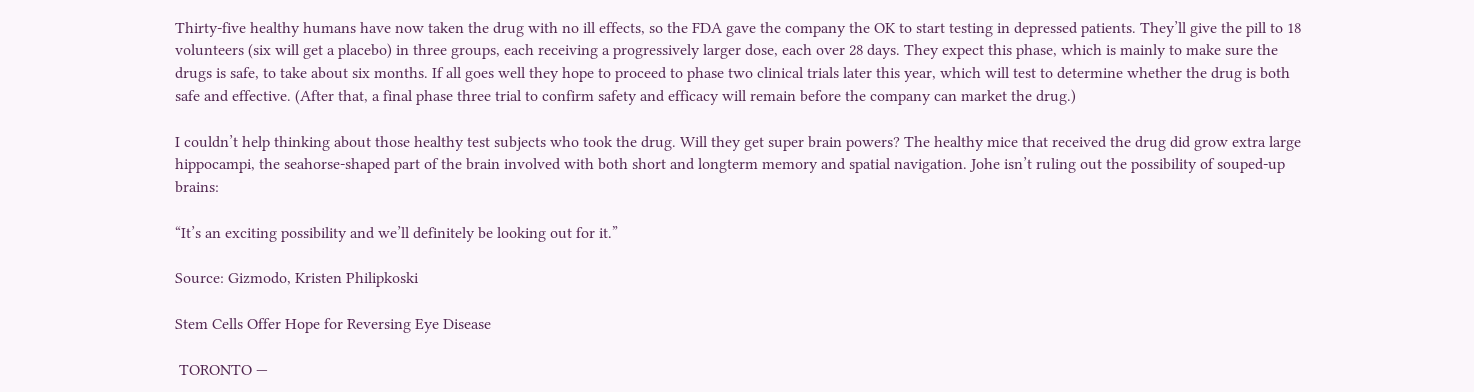Thirty-five healthy humans have now taken the drug with no ill effects, so the FDA gave the company the OK to start testing in depressed patients. They’ll give the pill to 18 volunteers (six will get a placebo) in three groups, each receiving a progressively larger dose, each over 28 days. They expect this phase, which is mainly to make sure the drugs is safe, to take about six months. If all goes well they hope to proceed to phase two clinical trials later this year, which will test to determine whether the drug is both safe and effective. (After that, a final phase three trial to confirm safety and efficacy will remain before the company can market the drug.)

I couldn’t help thinking about those healthy test subjects who took the drug. Will they get super brain powers? The healthy mice that received the drug did grow extra large hippocampi, the seahorse-shaped part of the brain involved with both short and longterm memory and spatial navigation. Johe isn’t ruling out the possibility of souped-up brains:

“It’s an exciting possibility and we’ll definitely be looking out for it.”

Source: Gizmodo, Kristen Philipkoski

Stem Cells Offer Hope for Reversing Eye Disease

 TORONTO —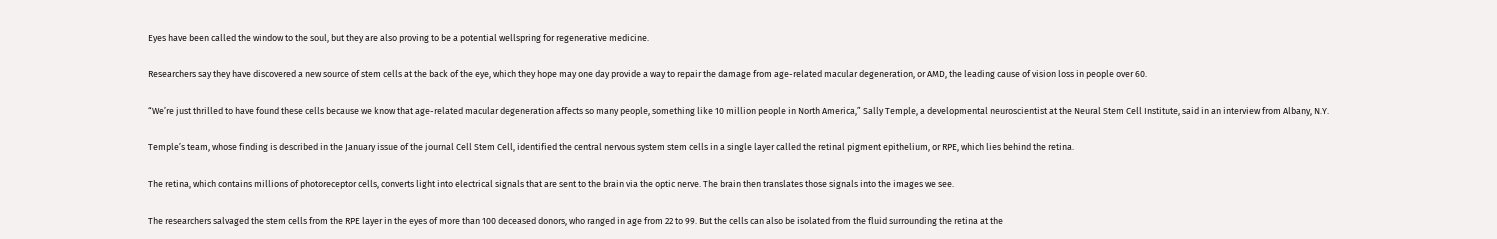Eyes have been called the window to the soul, but they are also proving to be a potential wellspring for regenerative medicine.

Researchers say they have discovered a new source of stem cells at the back of the eye, which they hope may one day provide a way to repair the damage from age-related macular degeneration, or AMD, the leading cause of vision loss in people over 60.

“We’re just thrilled to have found these cells because we know that age-related macular degeneration affects so many people, something like 10 million people in North America,” Sally Temple, a developmental neuroscientist at the Neural Stem Cell Institute, said in an interview from Albany, N.Y.

Temple’s team, whose finding is described in the January issue of the journal Cell Stem Cell, identified the central nervous system stem cells in a single layer called the retinal pigment epithelium, or RPE, which lies behind the retina.

The retina, which contains millions of photoreceptor cells, converts light into electrical signals that are sent to the brain via the optic nerve. The brain then translates those signals into the images we see.

The researchers salvaged the stem cells from the RPE layer in the eyes of more than 100 deceased donors, who ranged in age from 22 to 99. But the cells can also be isolated from the fluid surrounding the retina at the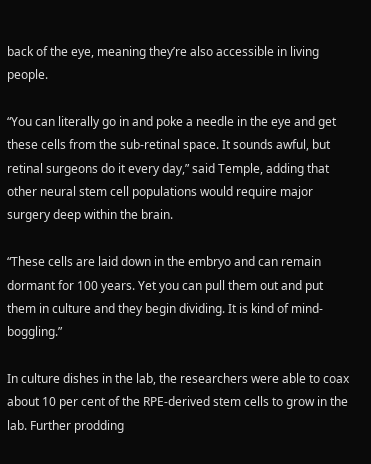back of the eye, meaning they’re also accessible in living people.

“You can literally go in and poke a needle in the eye and get these cells from the sub-retinal space. It sounds awful, but retinal surgeons do it every day,” said Temple, adding that other neural stem cell populations would require major surgery deep within the brain.

“These cells are laid down in the embryo and can remain dormant for 100 years. Yet you can pull them out and put them in culture and they begin dividing. It is kind of mind-boggling.”

In culture dishes in the lab, the researchers were able to coax about 10 per cent of the RPE-derived stem cells to grow in the lab. Further prodding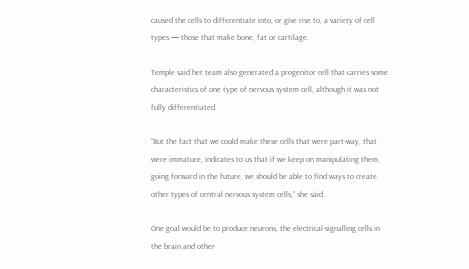caused the cells to differentiate into, or give rise to, a variety of cell types — those that make bone, fat or cartilage.

Temple said her team also generated a progenitor cell that carries some characteristics of one type of nervous system cell, although it was not fully differentiated.

“But the fact that we could make these cells that were part-way, that were immature, indicates to us that if we keep on manipulating them, going forward in the future, we should be able to find ways to create other types of central nervous system cells,” she said.

One goal would be to produce neurons, the electrical-signalling cells in the brain and other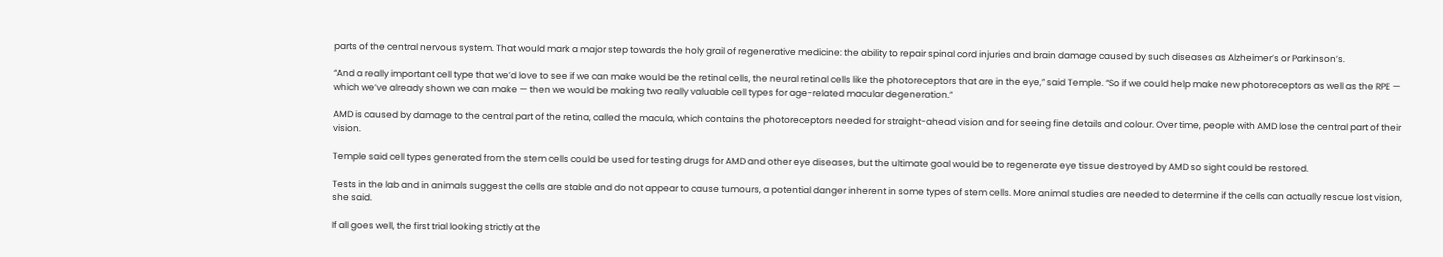parts of the central nervous system. That would mark a major step towards the holy grail of regenerative medicine: the ability to repair spinal cord injuries and brain damage caused by such diseases as Alzheimer’s or Parkinson’s.

“And a really important cell type that we’d love to see if we can make would be the retinal cells, the neural retinal cells like the photoreceptors that are in the eye,” said Temple. “So if we could help make new photoreceptors as well as the RPE — which we’ve already shown we can make — then we would be making two really valuable cell types for age-related macular degeneration.”

AMD is caused by damage to the central part of the retina, called the macula, which contains the photoreceptors needed for straight-ahead vision and for seeing fine details and colour. Over time, people with AMD lose the central part of their vision.

Temple said cell types generated from the stem cells could be used for testing drugs for AMD and other eye diseases, but the ultimate goal would be to regenerate eye tissue destroyed by AMD so sight could be restored.

Tests in the lab and in animals suggest the cells are stable and do not appear to cause tumours, a potential danger inherent in some types of stem cells. More animal studies are needed to determine if the cells can actually rescue lost vision, she said.

If all goes well, the first trial looking strictly at the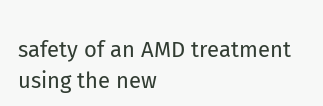safety of an AMD treatment using the new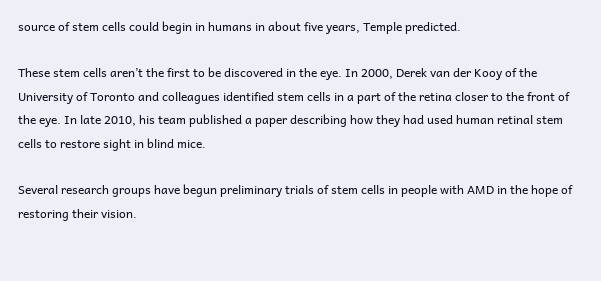source of stem cells could begin in humans in about five years, Temple predicted.

These stem cells aren’t the first to be discovered in the eye. In 2000, Derek van der Kooy of the University of Toronto and colleagues identified stem cells in a part of the retina closer to the front of the eye. In late 2010, his team published a paper describing how they had used human retinal stem cells to restore sight in blind mice.

Several research groups have begun preliminary trials of stem cells in people with AMD in the hope of restoring their vision.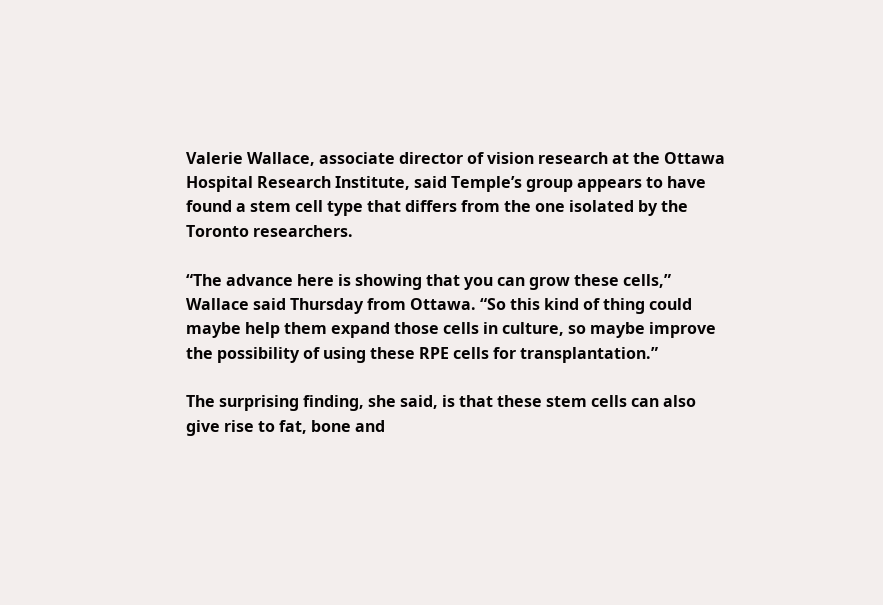Valerie Wallace, associate director of vision research at the Ottawa Hospital Research Institute, said Temple’s group appears to have found a stem cell type that differs from the one isolated by the Toronto researchers.

“The advance here is showing that you can grow these cells,” Wallace said Thursday from Ottawa. “So this kind of thing could maybe help them expand those cells in culture, so maybe improve the possibility of using these RPE cells for transplantation.”

The surprising finding, she said, is that these stem cells can also give rise to fat, bone and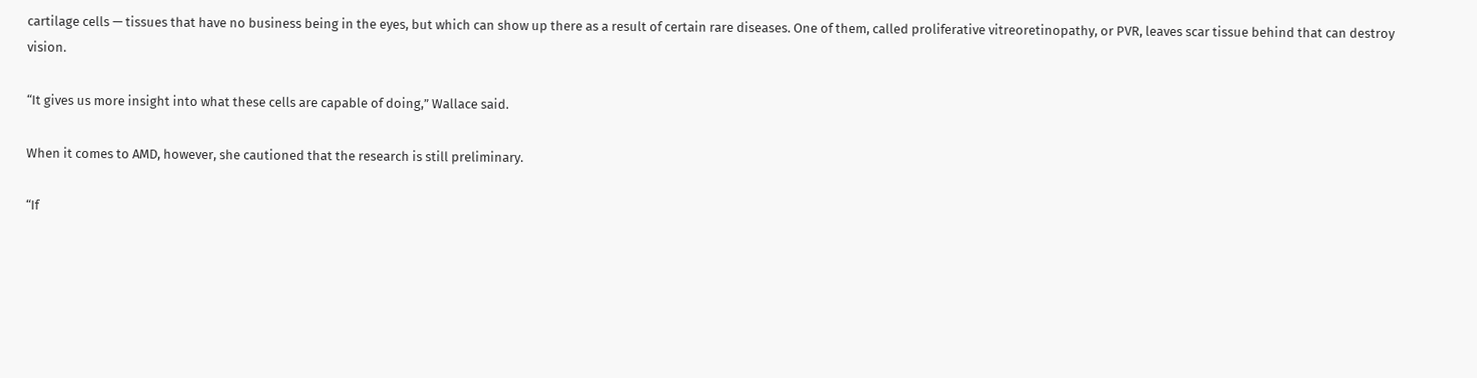cartilage cells — tissues that have no business being in the eyes, but which can show up there as a result of certain rare diseases. One of them, called proliferative vitreoretinopathy, or PVR, leaves scar tissue behind that can destroy vision.

“It gives us more insight into what these cells are capable of doing,” Wallace said.

When it comes to AMD, however, she cautioned that the research is still preliminary.

“If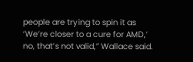people are trying to spin it as ‘We’re closer to a cure for AMD,’ no, that’s not valid,” Wallace said.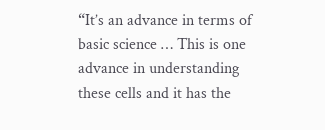“It’s an advance in terms of basic science … This is one advance in understanding these cells and it has the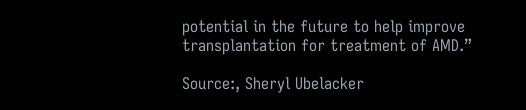potential in the future to help improve transplantation for treatment of AMD.”

Source:, Sheryl Ubelacker